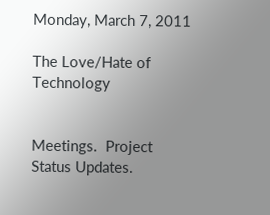Monday, March 7, 2011

The Love/Hate of Technology


Meetings.  Project Status Updates.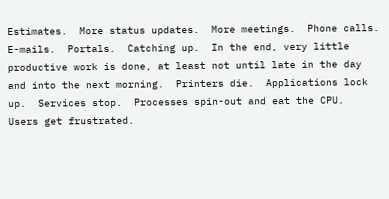Estimates.  More status updates.  More meetings.  Phone calls.  E-mails.  Portals.  Catching up.  In the end, very little productive work is done, at least not until late in the day and into the next morning.  Printers die.  Applications lock up.  Services stop.  Processes spin-out and eat the CPU.  Users get frustrated.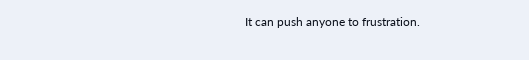It can push anyone to frustration.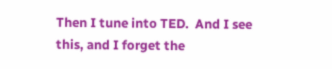Then I tune into TED.  And I see this, and I forget the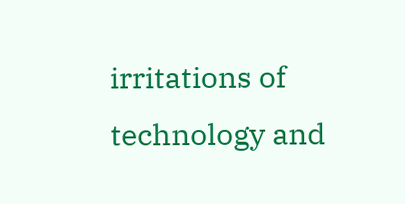irritations of technology and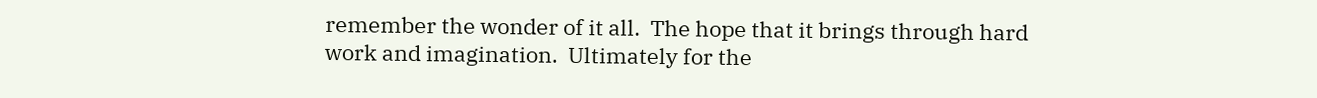remember the wonder of it all.  The hope that it brings through hard work and imagination.  Ultimately for the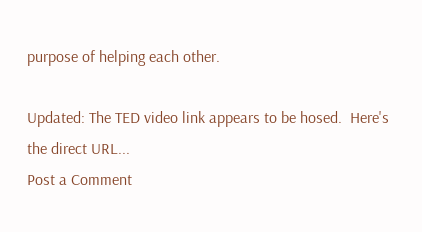purpose of helping each other.

Updated: The TED video link appears to be hosed.  Here's the direct URL...
Post a Comment